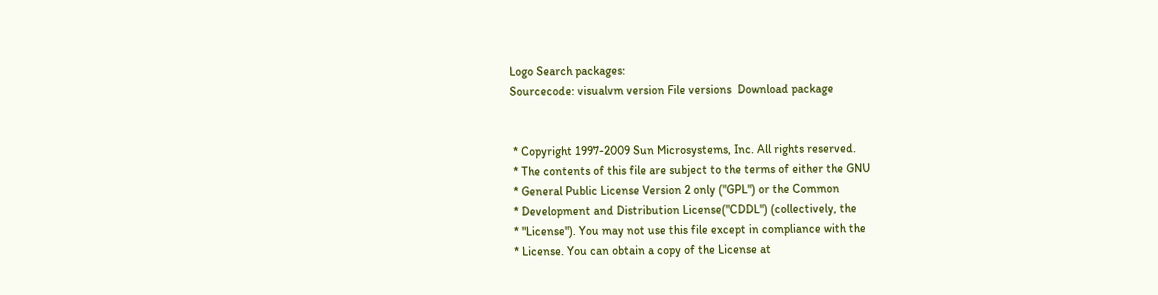Logo Search packages:
Sourcecode: visualvm version File versions  Download package


 * Copyright 1997-2009 Sun Microsystems, Inc. All rights reserved.
 * The contents of this file are subject to the terms of either the GNU
 * General Public License Version 2 only ("GPL") or the Common
 * Development and Distribution License("CDDL") (collectively, the
 * "License"). You may not use this file except in compliance with the
 * License. You can obtain a copy of the License at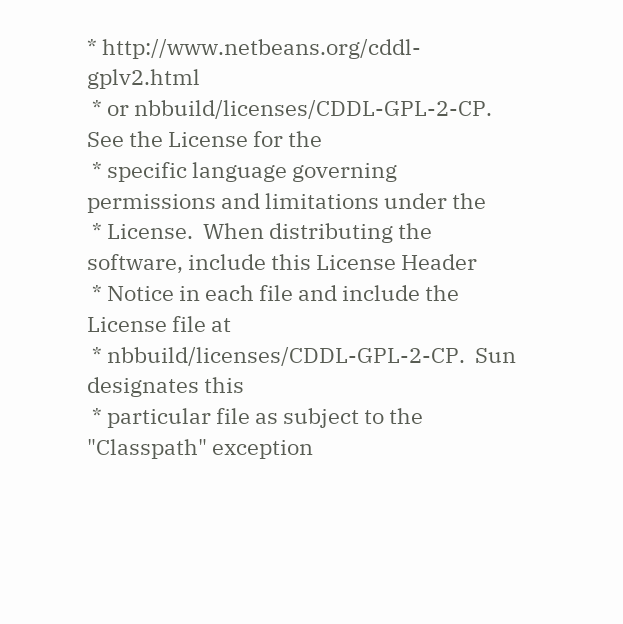* http://www.netbeans.org/cddl-gplv2.html
 * or nbbuild/licenses/CDDL-GPL-2-CP. See the License for the
 * specific language governing permissions and limitations under the
 * License.  When distributing the software, include this License Header
 * Notice in each file and include the License file at
 * nbbuild/licenses/CDDL-GPL-2-CP.  Sun designates this
 * particular file as subject to the "Classpath" exception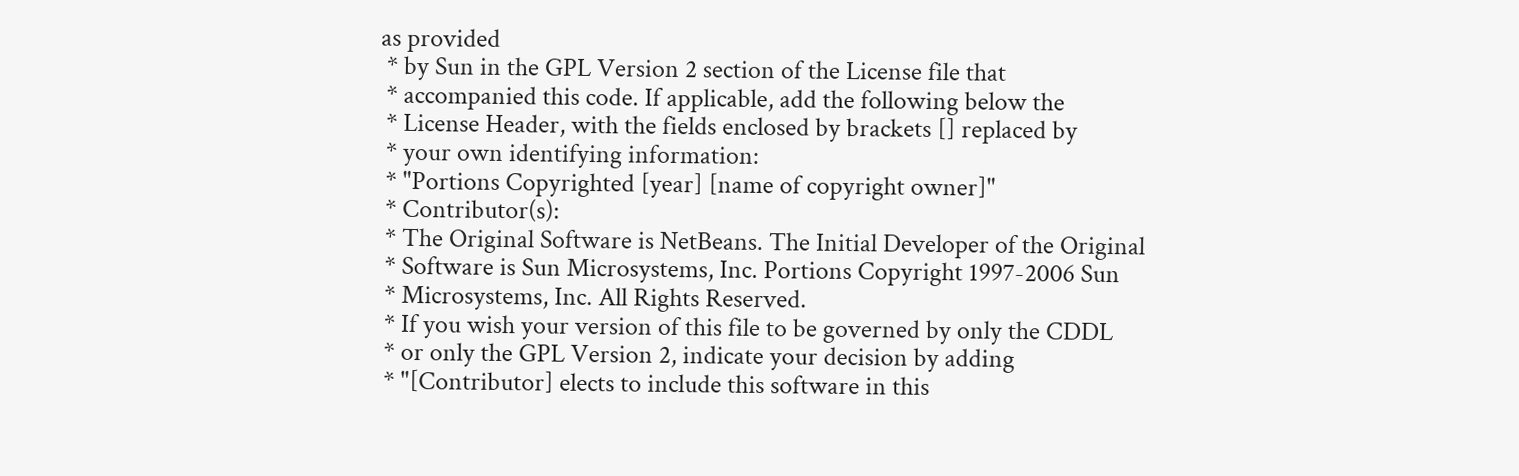as provided
 * by Sun in the GPL Version 2 section of the License file that
 * accompanied this code. If applicable, add the following below the
 * License Header, with the fields enclosed by brackets [] replaced by
 * your own identifying information:
 * "Portions Copyrighted [year] [name of copyright owner]"
 * Contributor(s):
 * The Original Software is NetBeans. The Initial Developer of the Original
 * Software is Sun Microsystems, Inc. Portions Copyright 1997-2006 Sun
 * Microsystems, Inc. All Rights Reserved.
 * If you wish your version of this file to be governed by only the CDDL
 * or only the GPL Version 2, indicate your decision by adding
 * "[Contributor] elects to include this software in this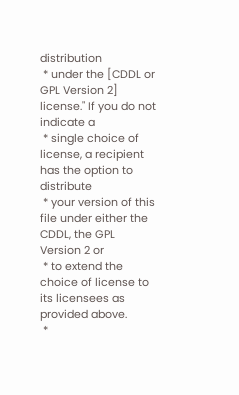distribution
 * under the [CDDL or GPL Version 2] license." If you do not indicate a
 * single choice of license, a recipient has the option to distribute
 * your version of this file under either the CDDL, the GPL Version 2 or
 * to extend the choice of license to its licensees as provided above.
 *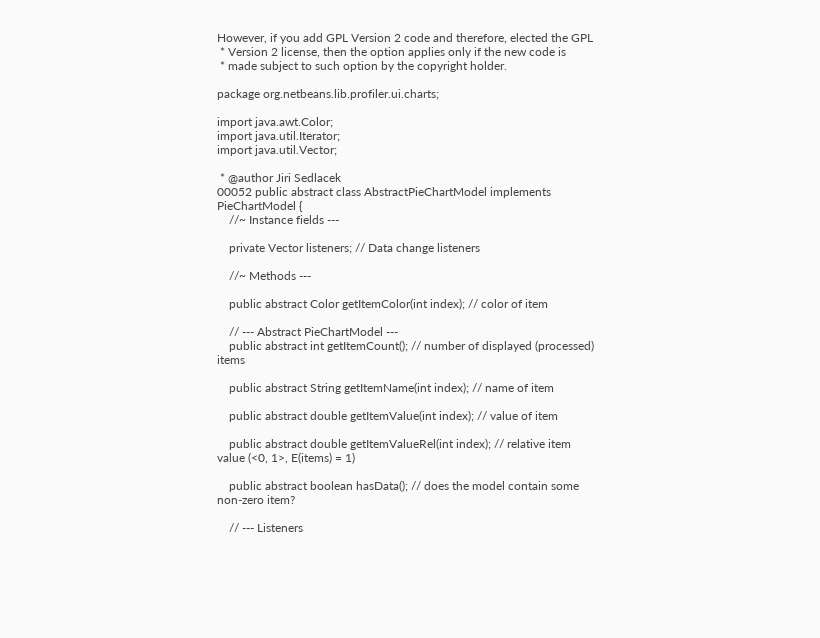However, if you add GPL Version 2 code and therefore, elected the GPL
 * Version 2 license, then the option applies only if the new code is
 * made subject to such option by the copyright holder.

package org.netbeans.lib.profiler.ui.charts;

import java.awt.Color;
import java.util.Iterator;
import java.util.Vector;

 * @author Jiri Sedlacek
00052 public abstract class AbstractPieChartModel implements PieChartModel {
    //~ Instance fields ---

    private Vector listeners; // Data change listeners

    //~ Methods ---

    public abstract Color getItemColor(int index); // color of item

    // --- Abstract PieChartModel ---
    public abstract int getItemCount(); // number of displayed (processed) items

    public abstract String getItemName(int index); // name of item

    public abstract double getItemValue(int index); // value of item

    public abstract double getItemValueRel(int index); // relative item value (<0, 1>, E(items) = 1)

    public abstract boolean hasData(); // does the model contain some non-zero item?

    // --- Listeners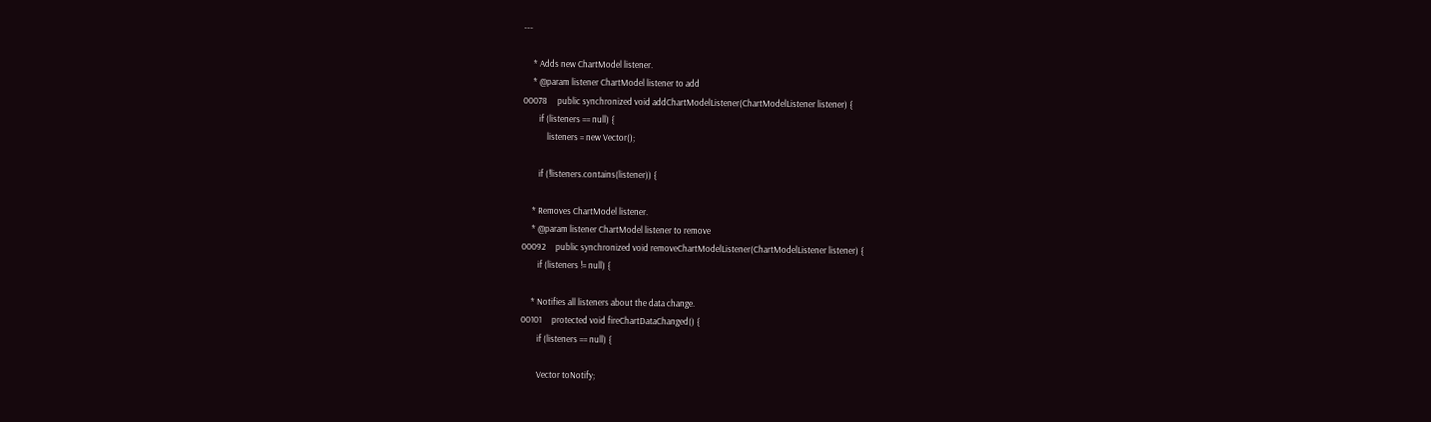---

     * Adds new ChartModel listener.
     * @param listener ChartModel listener to add
00078     public synchronized void addChartModelListener(ChartModelListener listener) {
        if (listeners == null) {
            listeners = new Vector();

        if (!listeners.contains(listener)) {

     * Removes ChartModel listener.
     * @param listener ChartModel listener to remove
00092     public synchronized void removeChartModelListener(ChartModelListener listener) {
        if (listeners != null) {

     * Notifies all listeners about the data change.
00101     protected void fireChartDataChanged() {
        if (listeners == null) {

        Vector toNotify;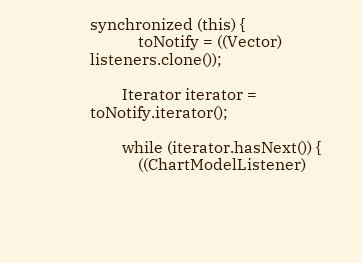synchronized (this) {
            toNotify = ((Vector) listeners.clone());

        Iterator iterator = toNotify.iterator();

        while (iterator.hasNext()) {
            ((ChartModelListener)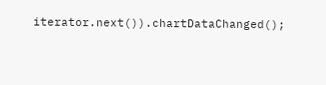iterator.next()).chartDataChanged();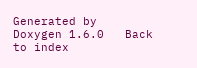Generated by  Doxygen 1.6.0   Back to index